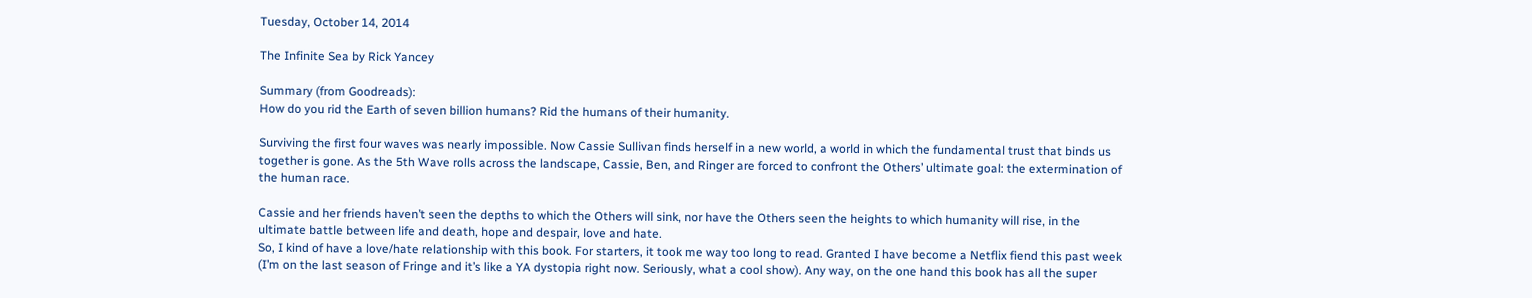Tuesday, October 14, 2014

The Infinite Sea by Rick Yancey

Summary (from Goodreads):
How do you rid the Earth of seven billion humans? Rid the humans of their humanity.

Surviving the first four waves was nearly impossible. Now Cassie Sullivan finds herself in a new world, a world in which the fundamental trust that binds us together is gone. As the 5th Wave rolls across the landscape, Cassie, Ben, and Ringer are forced to confront the Others’ ultimate goal: the extermination of the human race.

Cassie and her friends haven’t seen the depths to which the Others will sink, nor have the Others seen the heights to which humanity will rise, in the ultimate battle between life and death, hope and despair, love and hate.
So, I kind of have a love/hate relationship with this book. For starters, it took me way too long to read. Granted I have become a Netflix fiend this past week (I’m on the last season of Fringe and it’s like a YA dystopia right now. Seriously, what a cool show). Any way, on the one hand this book has all the super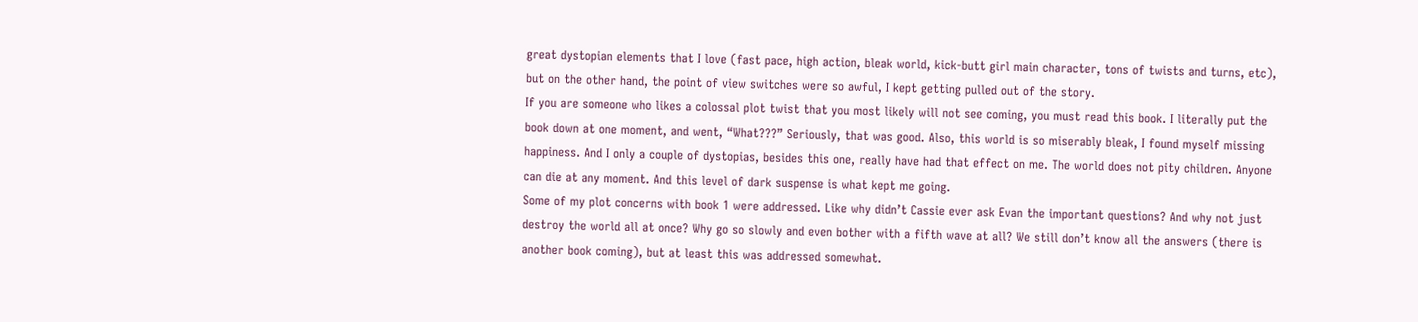great dystopian elements that I love (fast pace, high action, bleak world, kick-butt girl main character, tons of twists and turns, etc), but on the other hand, the point of view switches were so awful, I kept getting pulled out of the story.
If you are someone who likes a colossal plot twist that you most likely will not see coming, you must read this book. I literally put the book down at one moment, and went, “What???” Seriously, that was good. Also, this world is so miserably bleak, I found myself missing happiness. And I only a couple of dystopias, besides this one, really have had that effect on me. The world does not pity children. Anyone can die at any moment. And this level of dark suspense is what kept me going.
Some of my plot concerns with book 1 were addressed. Like why didn’t Cassie ever ask Evan the important questions? And why not just destroy the world all at once? Why go so slowly and even bother with a fifth wave at all? We still don’t know all the answers (there is another book coming), but at least this was addressed somewhat.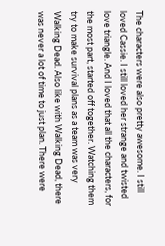The characters were also pretty awesome. I still loved Cassie. I still loved her strange and twisted love triangle. And I loved that all the characters, for the most part, started off together. Watching them try to make survival plans as a team was very Walking Dead. Also like with Walking Dead, there was never a lot of time to just plan. There were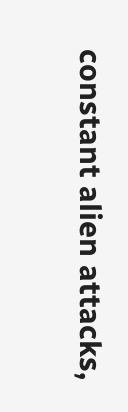constant alien attacks,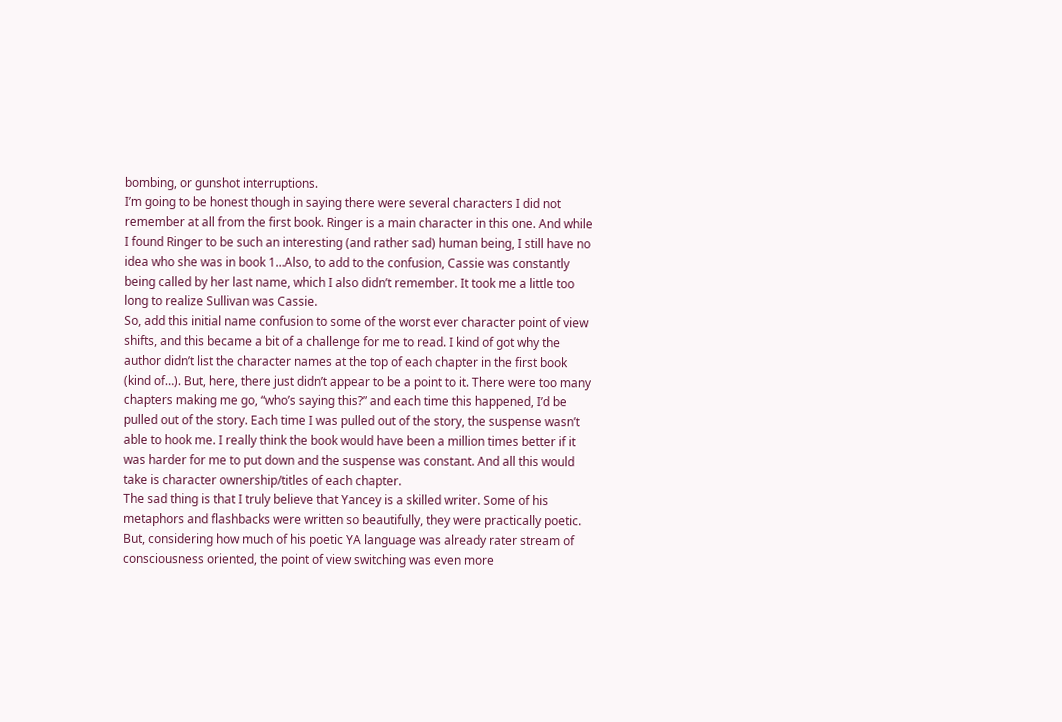bombing, or gunshot interruptions.
I’m going to be honest though in saying there were several characters I did not remember at all from the first book. Ringer is a main character in this one. And while I found Ringer to be such an interesting (and rather sad) human being, I still have no idea who she was in book 1…Also, to add to the confusion, Cassie was constantly being called by her last name, which I also didn’t remember. It took me a little too long to realize Sullivan was Cassie.
So, add this initial name confusion to some of the worst ever character point of view shifts, and this became a bit of a challenge for me to read. I kind of got why the author didn’t list the character names at the top of each chapter in the first book (kind of…). But, here, there just didn’t appear to be a point to it. There were too many chapters making me go, “who’s saying this?” and each time this happened, I’d be pulled out of the story. Each time I was pulled out of the story, the suspense wasn’t able to hook me. I really think the book would have been a million times better if it was harder for me to put down and the suspense was constant. And all this would take is character ownership/titles of each chapter.
The sad thing is that I truly believe that Yancey is a skilled writer. Some of his metaphors and flashbacks were written so beautifully, they were practically poetic. But, considering how much of his poetic YA language was already rater stream of consciousness oriented, the point of view switching was even more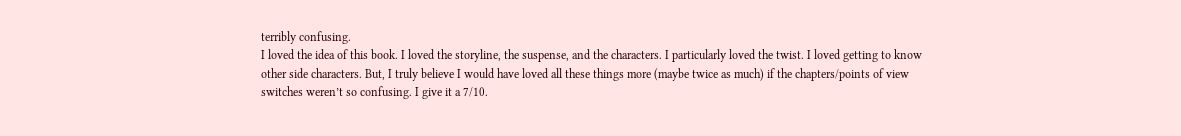terribly confusing.
I loved the idea of this book. I loved the storyline, the suspense, and the characters. I particularly loved the twist. I loved getting to know other side characters. But, I truly believe I would have loved all these things more (maybe twice as much) if the chapters/points of view switches weren’t so confusing. I give it a 7/10.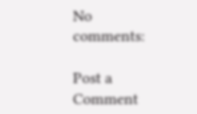No comments:

Post a Comment